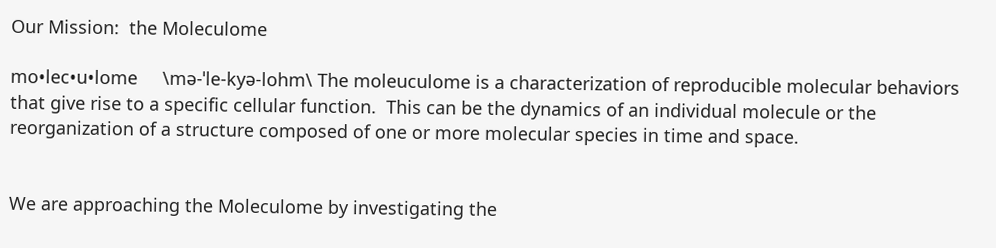Our Mission:  the Moleculome

mo•lec•u•lome     \mə-ˈle-kyə-lohm\ The moleuculome is a characterization of reproducible molecular behaviors that give rise to a specific cellular function.  This can be the dynamics of an individual molecule or the reorganization of a structure composed of one or more molecular species in time and space.


We are approaching the Moleculome by investigating the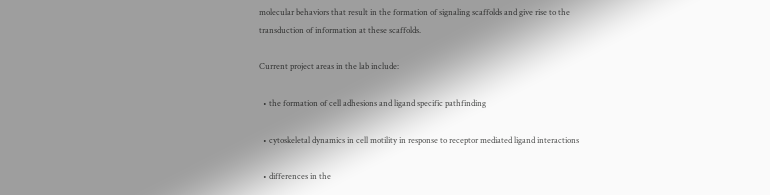molecular behaviors that result in the formation of signaling scaffolds and give rise to the transduction of information at these scaffolds.

Current project areas in the lab include:

  • the formation of cell adhesions and ligand specific pathfinding

  • cytoskeletal dynamics in cell motility in response to receptor mediated ligand interactions

  • differences in the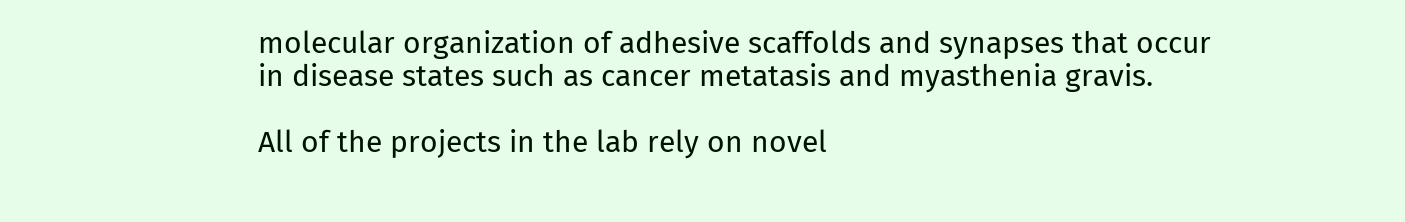molecular organization of adhesive scaffolds and synapses that occur in disease states such as cancer metatasis and myasthenia gravis.

All of the projects in the lab rely on novel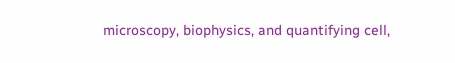microscopy, biophysics, and quantifying cell,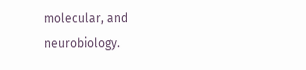molecular, and neurobiology.